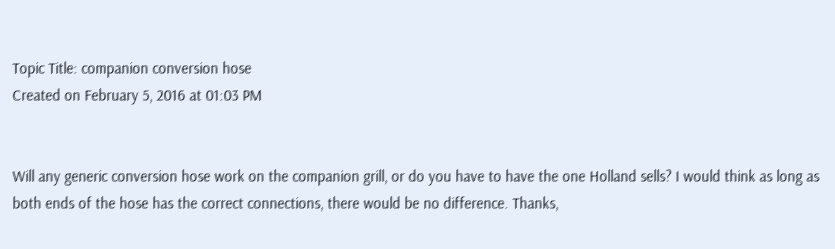Topic Title: companion conversion hose
Created on February 5, 2016 at 01:03 PM


Will any generic conversion hose work on the companion grill, or do you have to have the one Holland sells? I would think as long as both ends of the hose has the correct connections, there would be no difference. Thanks,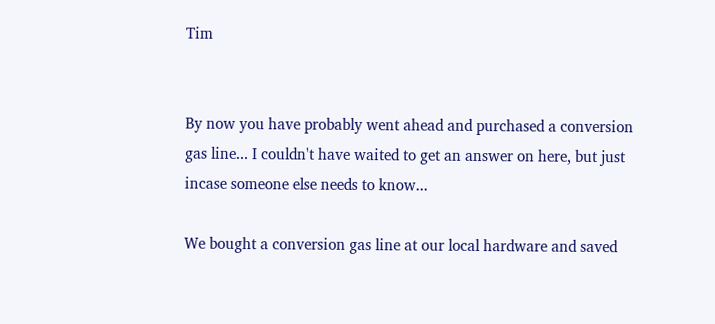Tim


By now you have probably went ahead and purchased a conversion gas line... I couldn't have waited to get an answer on here, but just incase someone else needs to know...

We bought a conversion gas line at our local hardware and saved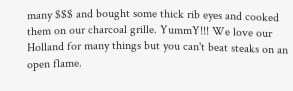many $$$ and bought some thick rib eyes and cooked them on our charcoal grille. YummY!!! We love our Holland for many things but you can't beat steaks on an open flame.